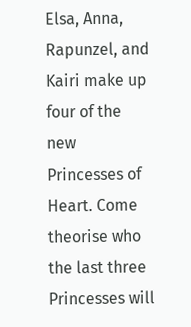Elsa, Anna, Rapunzel, and Kairi make up four of the new Princesses of Heart. Come theorise who the last three Princesses will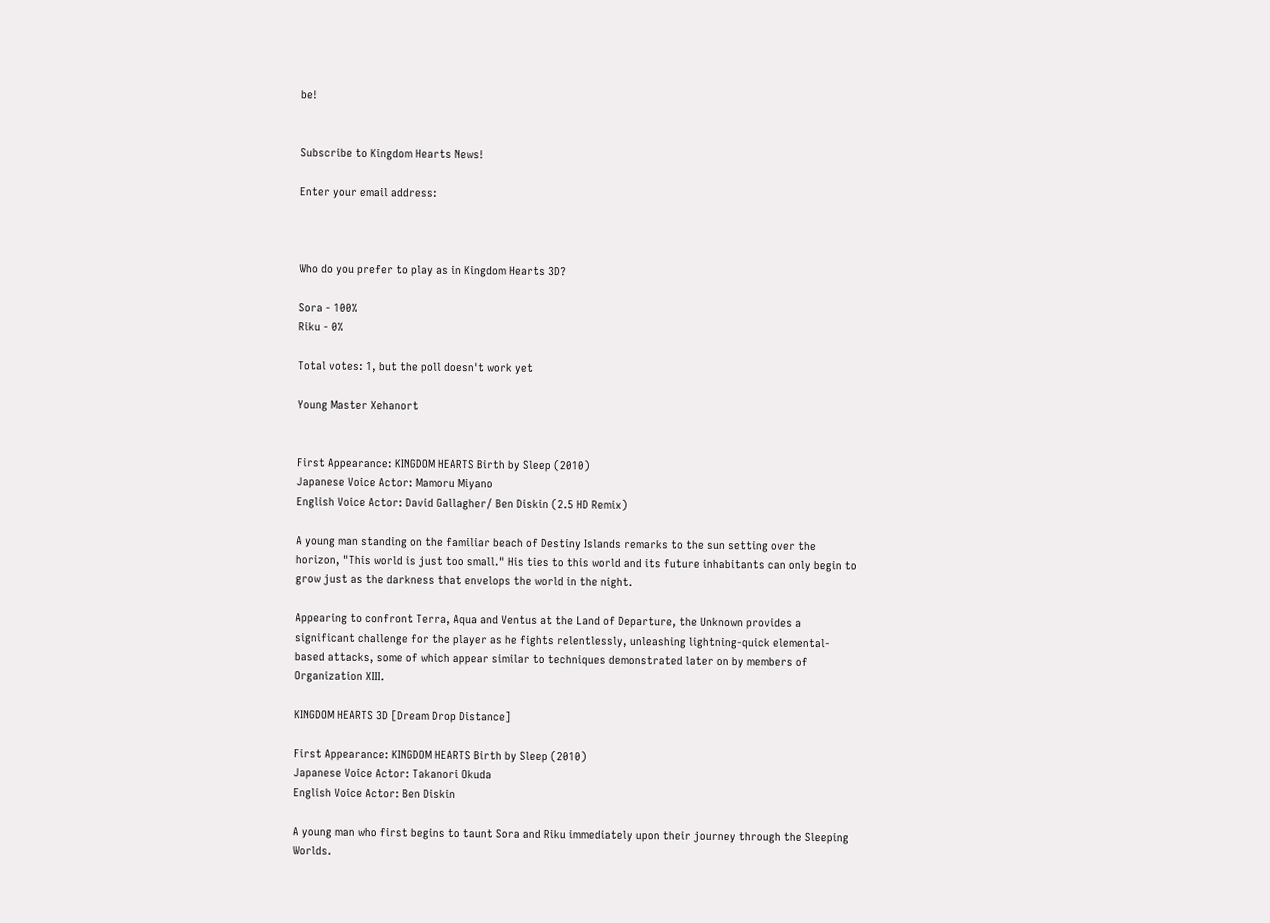be!


Subscribe to Kingdom Hearts News!

Enter your email address:



Who do you prefer to play as in Kingdom Hearts 3D?

Sora - 100%
Riku - 0%

Total votes: 1, but the poll doesn't work yet

Young Master Xehanort


First Appearance: KINGDOM HEARTS Birth by Sleep (2010)
Japanese Voice Actor: Mamoru Miyano
English Voice Actor: David Gallagher/ Ben Diskin (2.5 HD Remix)

A young man standing on the familiar beach of Destiny Islands remarks to the sun setting over the horizon, "This world is just too small." His ties to this world and its future inhabitants can only begin to grow just as the darkness that envelops the world in the night.

Appearing to confront Terra, Aqua and Ventus at the Land of Departure, the Unknown provides a significant challenge for the player as he fights relentlessly, unleashing lightning-quick elemental-based attacks, some of which appear similar to techniques demonstrated later on by members of Organization XIII.

KINGDOM HEARTS 3D [Dream Drop Distance]

First Appearance: KINGDOM HEARTS Birth by Sleep (2010)
Japanese Voice Actor: Takanori Okuda
English Voice Actor: Ben Diskin

A young man who first begins to taunt Sora and Riku immediately upon their journey through the Sleeping Worlds.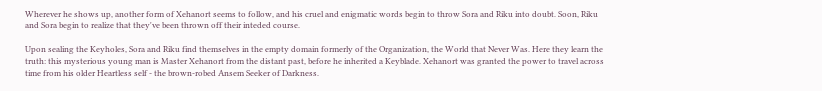Wherever he shows up, another form of Xehanort seems to follow, and his cruel and enigmatic words begin to throw Sora and Riku into doubt. Soon, Riku and Sora begin to realize that they've been thrown off their inteded course.

Upon sealing the Keyholes, Sora and Riku find themselves in the empty domain formerly of the Organization, the World that Never Was. Here they learn the truth: this mysterious young man is Master Xehanort from the distant past, before he inherited a Keyblade. Xehanort was granted the power to travel across time from his older Heartless self - the brown-robed Ansem Seeker of Darkness.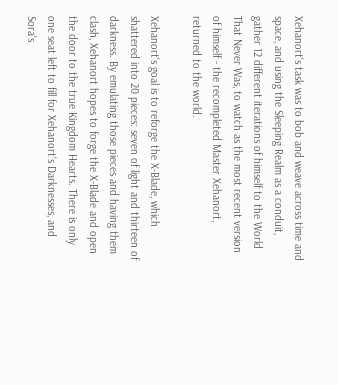Xehanort's task was to bob and weave across time and space, and using the Sleeping Realm as a conduit, gather 12 different iterations of himself to the World That Never Was, to watch as the most recent version of himself - the recompleted Master Xehanort, returned to the world.

Xehanort's goal is to reforge the X-Blade, which shattered into 20 pieces: seven of light and thirteen of darkness. By emulating those pieces and having them clash, Xehanort hopes to forge the X-Blade and open the door to the true Kingdom Hearts. There is only one seat left to fill for Xehanort's Darknesses, and Sora's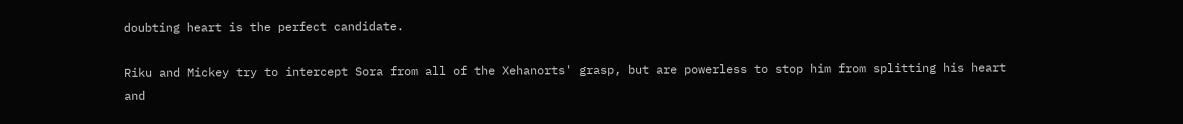doubting heart is the perfect candidate.

Riku and Mickey try to intercept Sora from all of the Xehanorts' grasp, but are powerless to stop him from splitting his heart and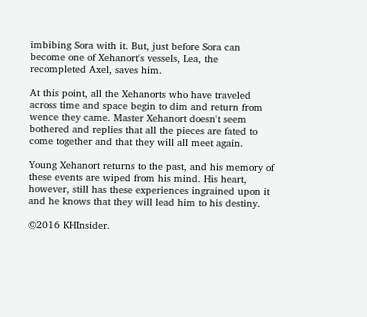imbibing Sora with it. But, just before Sora can become one of Xehanort's vessels, Lea, the recompleted Axel, saves him.

At this point, all the Xehanorts who have traveled across time and space begin to dim and return from wence they came. Master Xehanort doesn't seem bothered and replies that all the pieces are fated to come together and that they will all meet again.

Young Xehanort returns to the past, and his memory of these events are wiped from his mind. His heart, however, still has these experiences ingrained upon it and he knows that they will lead him to his destiny.

©2016 KHInsider.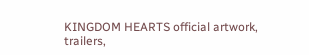KINGDOM HEARTS official artwork, trailers,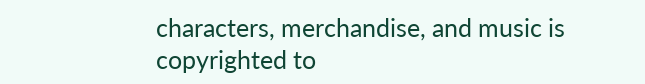characters, merchandise, and music is copyrighted to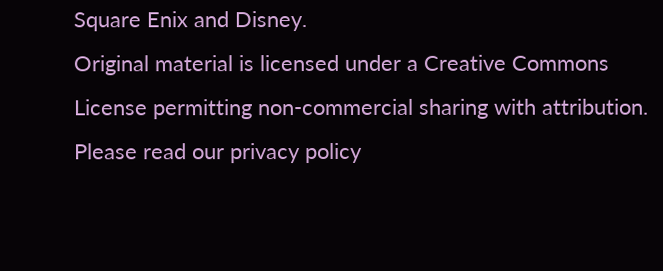Square Enix and Disney.
Original material is licensed under a Creative Commons License permitting non-commercial sharing with attribution.
Please read our privacy policy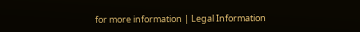for more information | Legal Information